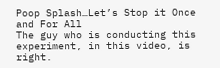Poop Splash…Let’s Stop it Once and For All
The guy who is conducting this experiment, in this video, is right.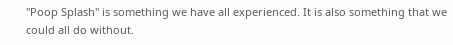"Poop Splash" is something we have all experienced. It is also something that we could all do without.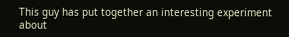This guy has put together an interesting experiment about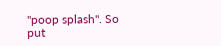"poop splash". So put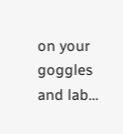on your goggles and lab…